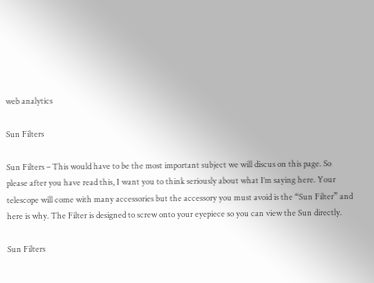web analytics

Sun Filters

Sun Filters – This would have to be the most important subject we will discus on this page. So please after you have read this, I want you to think seriously about what I’m saying here. Your telescope will come with many accessories but the accessory you must avoid is the “Sun Filter” and here is why. The Filter is designed to screw onto your eyepiece so you can view the Sun directly.

Sun Filters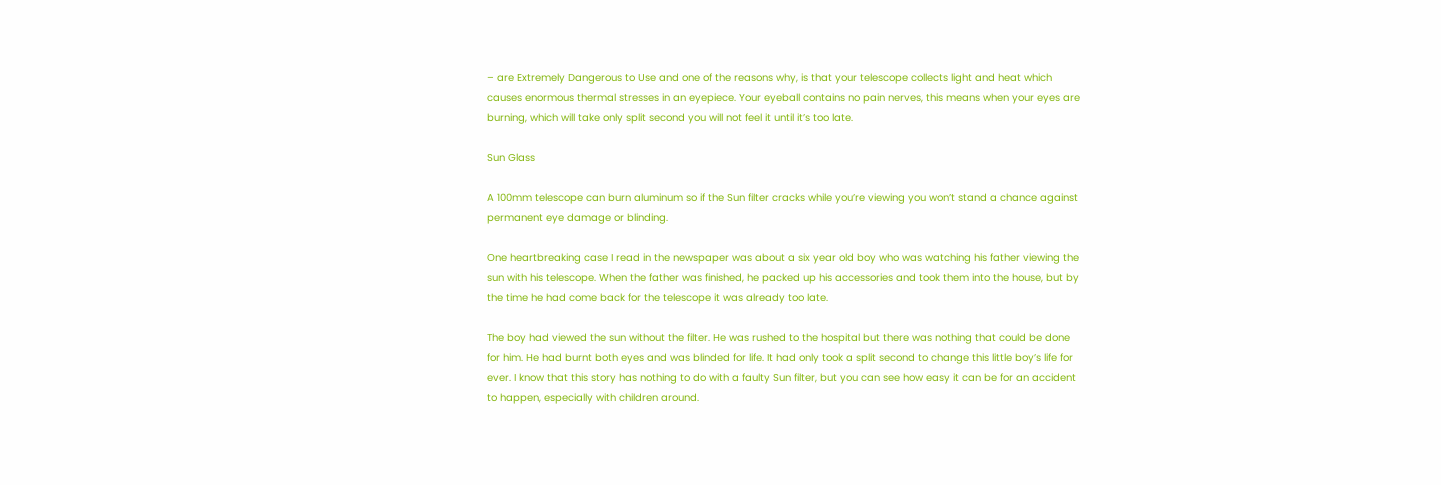– are Extremely Dangerous to Use and one of the reasons why, is that your telescope collects light and heat which causes enormous thermal stresses in an eyepiece. Your eyeball contains no pain nerves, this means when your eyes are burning, which will take only split second you will not feel it until it’s too late.

Sun Glass

A 100mm telescope can burn aluminum so if the Sun filter cracks while you’re viewing you won’t stand a chance against permanent eye damage or blinding.

One heartbreaking case I read in the newspaper was about a six year old boy who was watching his father viewing the sun with his telescope. When the father was finished, he packed up his accessories and took them into the house, but by the time he had come back for the telescope it was already too late.

The boy had viewed the sun without the filter. He was rushed to the hospital but there was nothing that could be done for him. He had burnt both eyes and was blinded for life. It had only took a split second to change this little boy’s life for ever. I know that this story has nothing to do with a faulty Sun filter, but you can see how easy it can be for an accident to happen, especially with children around.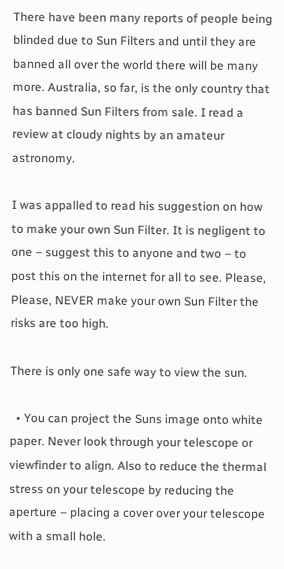There have been many reports of people being blinded due to Sun Filters and until they are banned all over the world there will be many more. Australia, so far, is the only country that has banned Sun Filters from sale. I read a review at cloudy nights by an amateur astronomy.

I was appalled to read his suggestion on how to make your own Sun Filter. It is negligent to one – suggest this to anyone and two – to post this on the internet for all to see. Please, Please, NEVER make your own Sun Filter the risks are too high.

There is only one safe way to view the sun.

  • You can project the Suns image onto white paper. Never look through your telescope or viewfinder to align. Also to reduce the thermal stress on your telescope by reducing the aperture – placing a cover over your telescope with a small hole.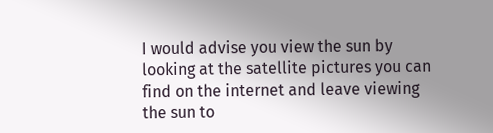I would advise you view the sun by looking at the satellite pictures you can find on the internet and leave viewing the sun to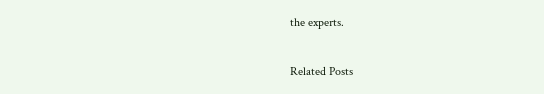the experts.

Related Posts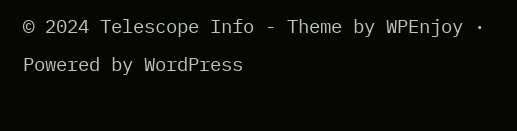© 2024 Telescope Info - Theme by WPEnjoy · Powered by WordPress